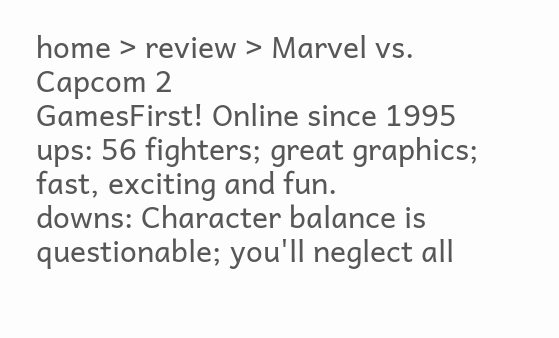home > review > Marvel vs. Capcom 2
GamesFirst! Online since 1995
ups: 56 fighters; great graphics; fast, exciting and fun.
downs: Character balance is questionable; you'll neglect all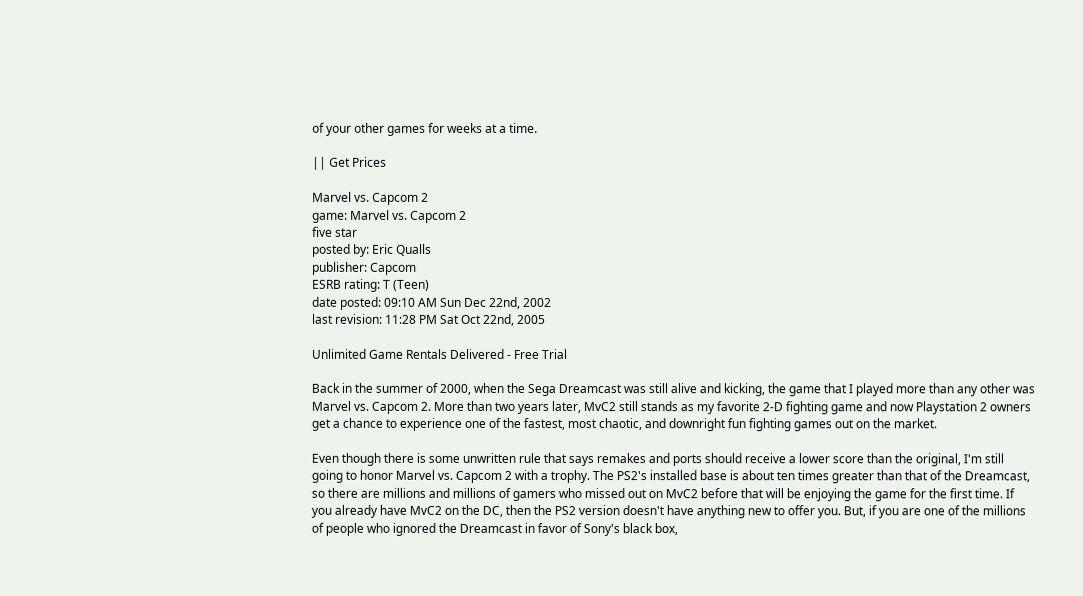of your other games for weeks at a time.

|| Get Prices

Marvel vs. Capcom 2
game: Marvel vs. Capcom 2
five star
posted by: Eric Qualls
publisher: Capcom
ESRB rating: T (Teen)
date posted: 09:10 AM Sun Dec 22nd, 2002
last revision: 11:28 PM Sat Oct 22nd, 2005

Unlimited Game Rentals Delivered - Free Trial

Back in the summer of 2000, when the Sega Dreamcast was still alive and kicking, the game that I played more than any other was Marvel vs. Capcom 2. More than two years later, MvC2 still stands as my favorite 2-D fighting game and now Playstation 2 owners get a chance to experience one of the fastest, most chaotic, and downright fun fighting games out on the market.

Even though there is some unwritten rule that says remakes and ports should receive a lower score than the original, I'm still going to honor Marvel vs. Capcom 2 with a trophy. The PS2's installed base is about ten times greater than that of the Dreamcast, so there are millions and millions of gamers who missed out on MvC2 before that will be enjoying the game for the first time. If you already have MvC2 on the DC, then the PS2 version doesn't have anything new to offer you. But, if you are one of the millions of people who ignored the Dreamcast in favor of Sony's black box,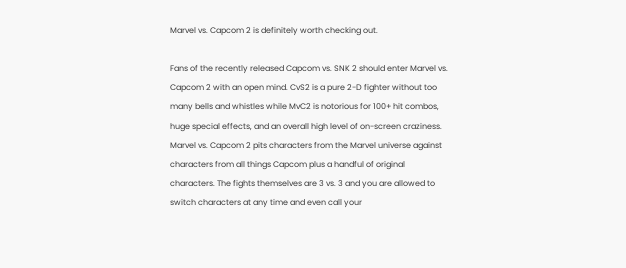Marvel vs. Capcom 2 is definitely worth checking out.

Fans of the recently released Capcom vs. SNK 2 should enter Marvel vs. Capcom 2 with an open mind. CvS2 is a pure 2-D fighter without too many bells and whistles while MvC2 is notorious for 100+ hit combos, huge special effects, and an overall high level of on-screen craziness. Marvel vs. Capcom 2 pits characters from the Marvel universe against characters from all things Capcom plus a handful of original characters. The fights themselves are 3 vs. 3 and you are allowed to switch characters at any time and even call your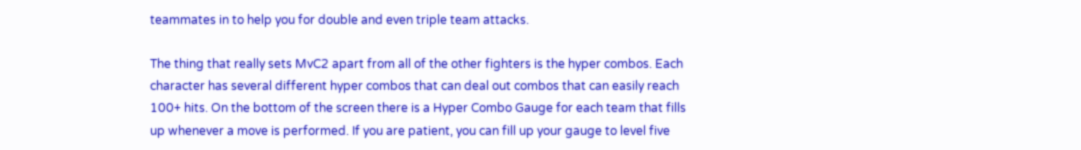teammates in to help you for double and even triple team attacks.

The thing that really sets MvC2 apart from all of the other fighters is the hyper combos. Each character has several different hyper combos that can deal out combos that can easily reach 100+ hits. On the bottom of the screen there is a Hyper Combo Gauge for each team that fills up whenever a move is performed. If you are patient, you can fill up your gauge to level five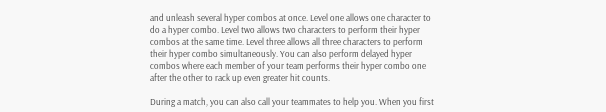and unleash several hyper combos at once. Level one allows one character to do a hyper combo. Level two allows two characters to perform their hyper combos at the same time. Level three allows all three characters to perform their hyper combo simultaneously. You can also perform delayed hyper combos where each member of your team performs their hyper combo one after the other to rack up even greater hit counts.

During a match, you can also call your teammates to help you. When you first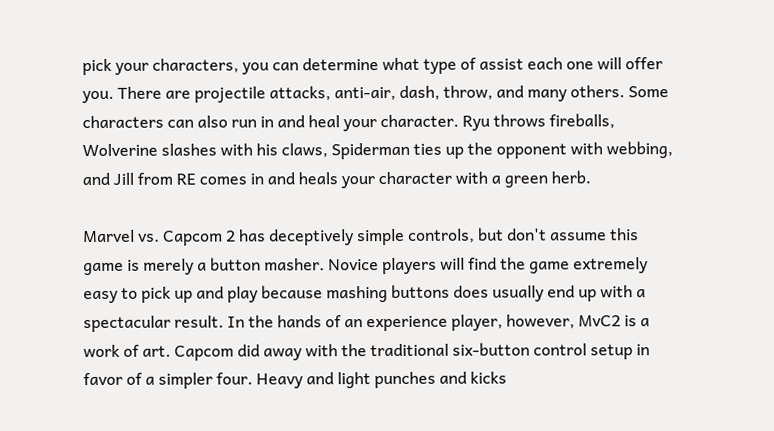pick your characters, you can determine what type of assist each one will offer you. There are projectile attacks, anti-air, dash, throw, and many others. Some characters can also run in and heal your character. Ryu throws fireballs, Wolverine slashes with his claws, Spiderman ties up the opponent with webbing, and Jill from RE comes in and heals your character with a green herb.

Marvel vs. Capcom 2 has deceptively simple controls, but don't assume this game is merely a button masher. Novice players will find the game extremely easy to pick up and play because mashing buttons does usually end up with a spectacular result. In the hands of an experience player, however, MvC2 is a work of art. Capcom did away with the traditional six-button control setup in favor of a simpler four. Heavy and light punches and kicks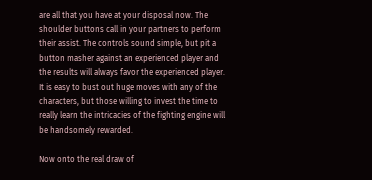are all that you have at your disposal now. The shoulder buttons call in your partners to perform their assist. The controls sound simple, but pit a button masher against an experienced player and the results will always favor the experienced player. It is easy to bust out huge moves with any of the characters, but those willing to invest the time to really learn the intricacies of the fighting engine will be handsomely rewarded.

Now onto the real draw of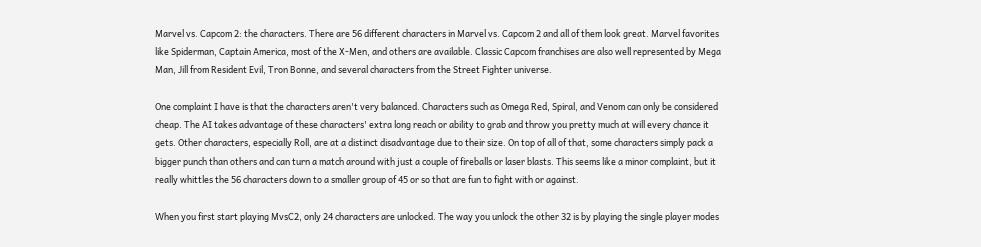Marvel vs. Capcom 2: the characters. There are 56 different characters in Marvel vs. Capcom 2 and all of them look great. Marvel favorites like Spiderman, Captain America, most of the X-Men, and others are available. Classic Capcom franchises are also well represented by Mega Man, Jill from Resident Evil, Tron Bonne, and several characters from the Street Fighter universe.

One complaint I have is that the characters aren't very balanced. Characters such as Omega Red, Spiral, and Venom can only be considered cheap. The AI takes advantage of these characters' extra long reach or ability to grab and throw you pretty much at will every chance it gets. Other characters, especially Roll, are at a distinct disadvantage due to their size. On top of all of that, some characters simply pack a bigger punch than others and can turn a match around with just a couple of fireballs or laser blasts. This seems like a minor complaint, but it really whittles the 56 characters down to a smaller group of 45 or so that are fun to fight with or against.

When you first start playing MvsC2, only 24 characters are unlocked. The way you unlock the other 32 is by playing the single player modes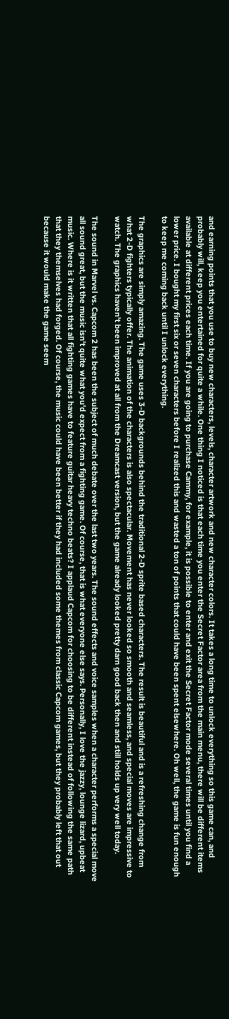and earning points that you use to buy new characters, levels, character artwork and new character colors. It takes a long time to unlock everything so this game can, and probably will, keep you entertained for quite a while. One thing I noticed is that each time you enter the Secret Factor area from the main menu, there will be different items available at different prices each time. If you are going to purchase Cammy, for example, it is possible to enter and exit the Secret Factor mode several times until you find a lower price. I bought my first six or seven characters before I realized this and wasted a ton of points that could have been spent elsewhere. Oh well, the game is fun enough to keep me coming back until I unlock everything.

The graphics are simply amazing. The game uses 3-D backgrounds behind the traditional 2-D sprite based characters. The result is beautiful and is a refreshing change from what 2-D fighters typically offer. The animation of the characters is also spectacular. Movement has never looked so smooth and seamless, and special moves are impressive to watch. The graphics haven't been improved at all from the Dreamcast version, but the game already looked pretty darn good back then and still holds up very well today.

The sound in Marvel vs. Capcom 2 has been the subject of much debate over the last two years. The sound effects and voice samples when a character performs a special move all sound great, but the music isn't quite what you'd expect from a fighting game. Of course, that is what everyone else says. Personally, I love the jazzy, lounge lizard, upbeat music. Where is it written that all fighting games have to feature guitar heavy techno beats? I applaud Capcom for choosing to be different instead of following the same path that they themselves had forged. Of course, the music could have been better if they had included some themes from classic Capcom games, but they probably left that out because it would make the game seem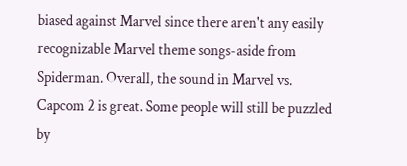biased against Marvel since there aren't any easily recognizable Marvel theme songs-aside from Spiderman. Overall, the sound in Marvel vs. Capcom 2 is great. Some people will still be puzzled by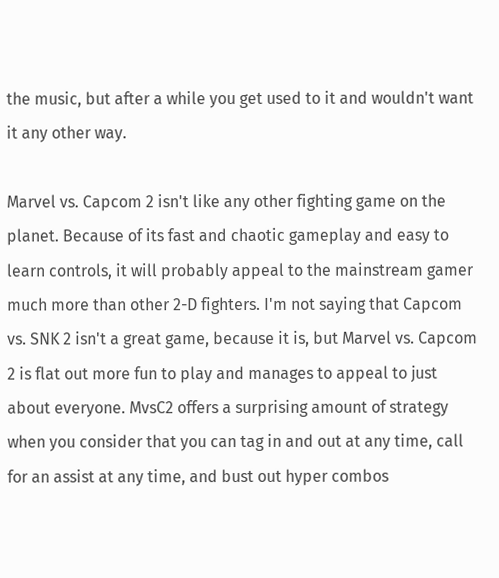the music, but after a while you get used to it and wouldn't want it any other way.

Marvel vs. Capcom 2 isn't like any other fighting game on the planet. Because of its fast and chaotic gameplay and easy to learn controls, it will probably appeal to the mainstream gamer much more than other 2-D fighters. I'm not saying that Capcom vs. SNK 2 isn't a great game, because it is, but Marvel vs. Capcom 2 is flat out more fun to play and manages to appeal to just about everyone. MvsC2 offers a surprising amount of strategy when you consider that you can tag in and out at any time, call for an assist at any time, and bust out hyper combos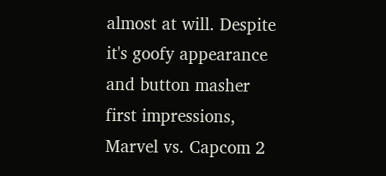almost at will. Despite it's goofy appearance and button masher first impressions, Marvel vs. Capcom 2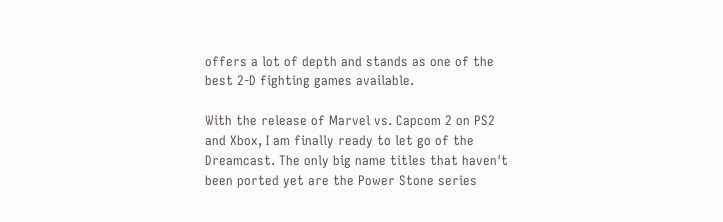offers a lot of depth and stands as one of the best 2-D fighting games available.

With the release of Marvel vs. Capcom 2 on PS2 and Xbox, I am finally ready to let go of the Dreamcast. The only big name titles that haven't been ported yet are the Power Stone series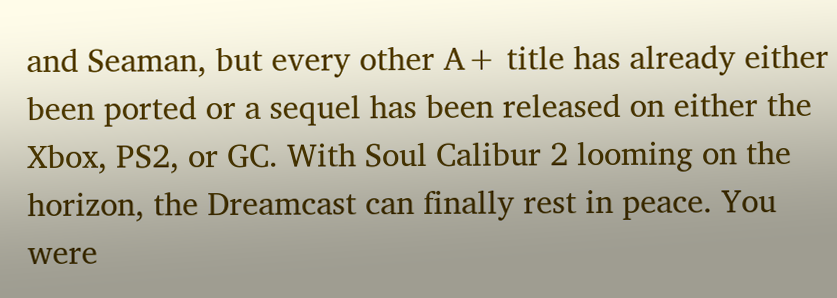and Seaman, but every other A+ title has already either been ported or a sequel has been released on either the Xbox, PS2, or GC. With Soul Calibur 2 looming on the horizon, the Dreamcast can finally rest in peace. You were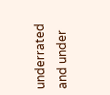underrated and under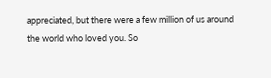appreciated, but there were a few million of us around the world who loved you. So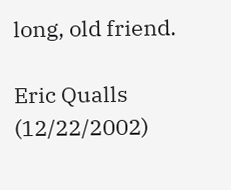long, old friend.

Eric Qualls (12/22/2002)